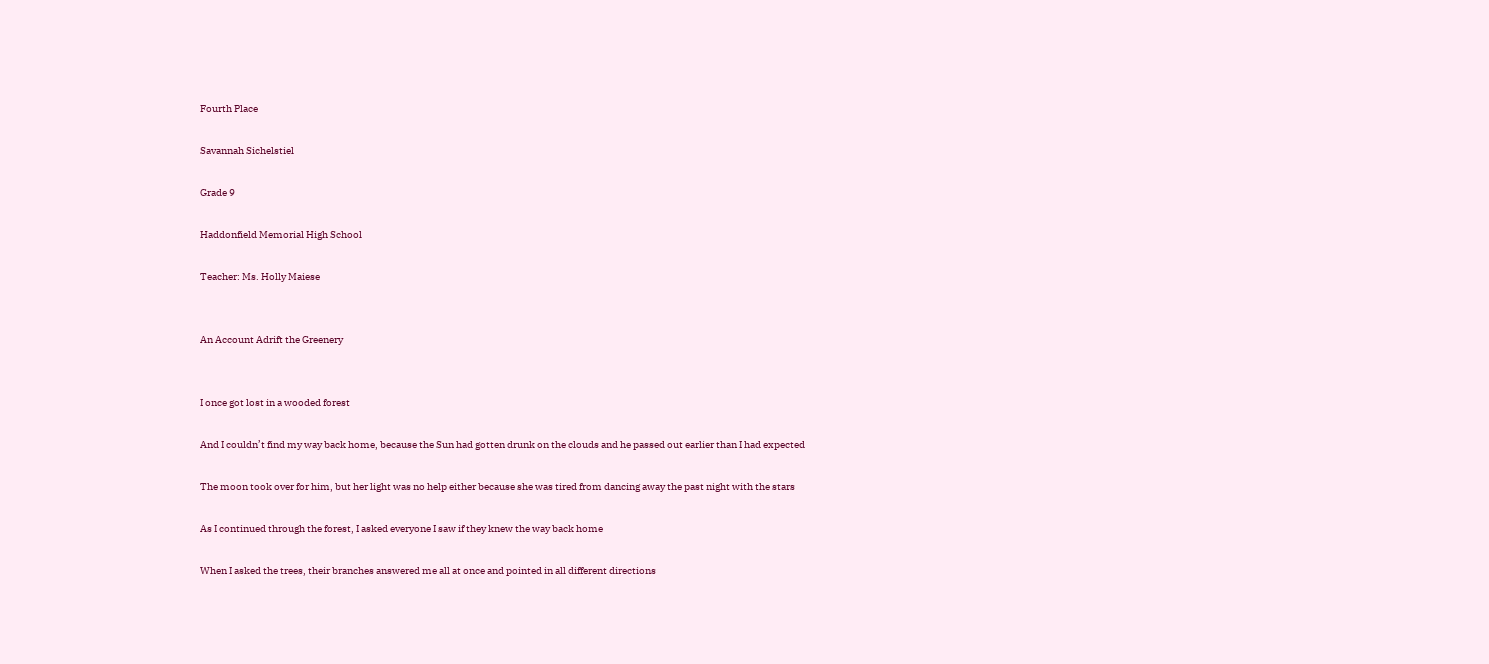Fourth Place

Savannah Sichelstiel

Grade 9

Haddonfield Memorial High School

Teacher: Ms. Holly Maiese


An Account Adrift the Greenery


I once got lost in a wooded forest

And I couldn’t find my way back home, because the Sun had gotten drunk on the clouds and he passed out earlier than I had expected

The moon took over for him, but her light was no help either because she was tired from dancing away the past night with the stars

As I continued through the forest, I asked everyone I saw if they knew the way back home

When I asked the trees, their branches answered me all at once and pointed in all different directions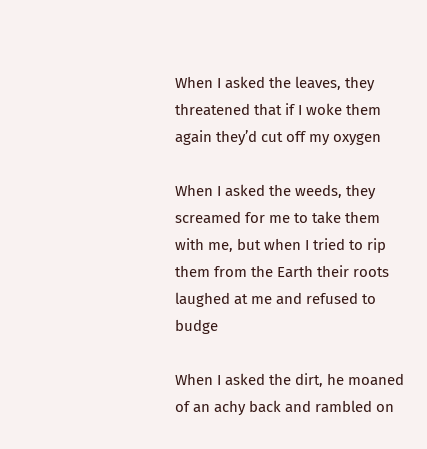When I asked the leaves, they threatened that if I woke them again they’d cut off my oxygen

When I asked the weeds, they screamed for me to take them with me, but when I tried to rip them from the Earth their roots laughed at me and refused to budge

When I asked the dirt, he moaned of an achy back and rambled on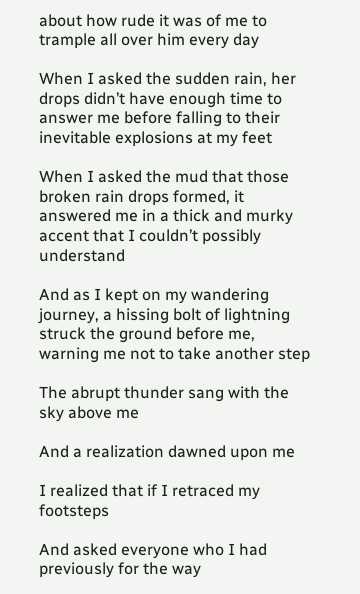about how rude it was of me to trample all over him every day

When I asked the sudden rain, her drops didn’t have enough time to answer me before falling to their inevitable explosions at my feet

When I asked the mud that those broken rain drops formed, it answered me in a thick and murky accent that I couldn’t possibly understand

And as I kept on my wandering journey, a hissing bolt of lightning struck the ground before me, warning me not to take another step

The abrupt thunder sang with the sky above me

And a realization dawned upon me

I realized that if I retraced my footsteps

And asked everyone who I had previously for the way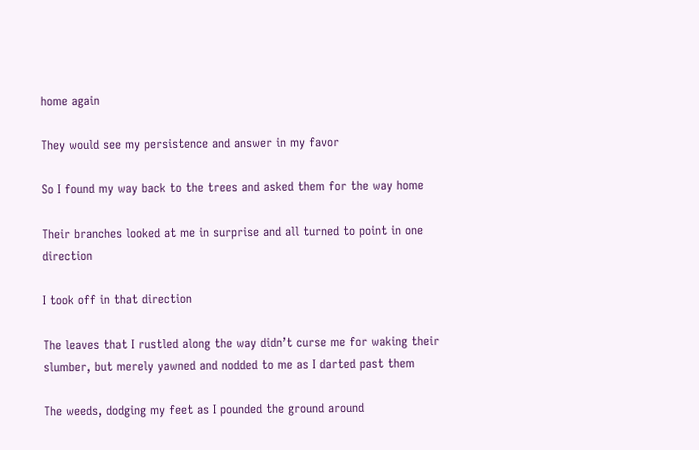home again

They would see my persistence and answer in my favor

So I found my way back to the trees and asked them for the way home

Their branches looked at me in surprise and all turned to point in one direction

I took off in that direction

The leaves that I rustled along the way didn’t curse me for waking their slumber, but merely yawned and nodded to me as I darted past them

The weeds, dodging my feet as I pounded the ground around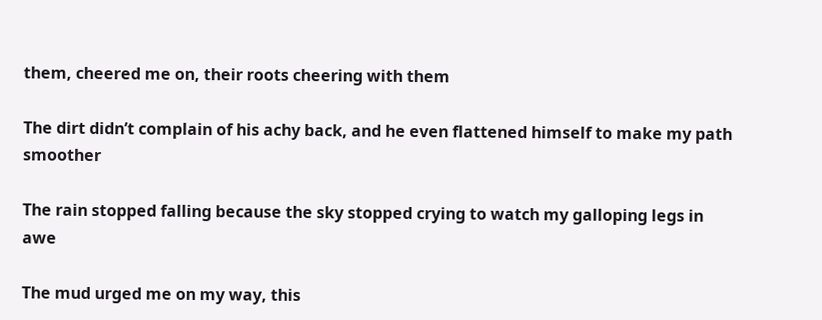them, cheered me on, their roots cheering with them

The dirt didn’t complain of his achy back, and he even flattened himself to make my path smoother

The rain stopped falling because the sky stopped crying to watch my galloping legs in awe

The mud urged me on my way, this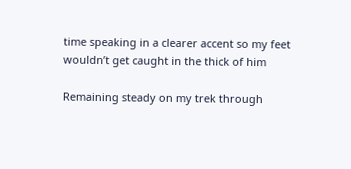time speaking in a clearer accent so my feet wouldn’t get caught in the thick of him

Remaining steady on my trek through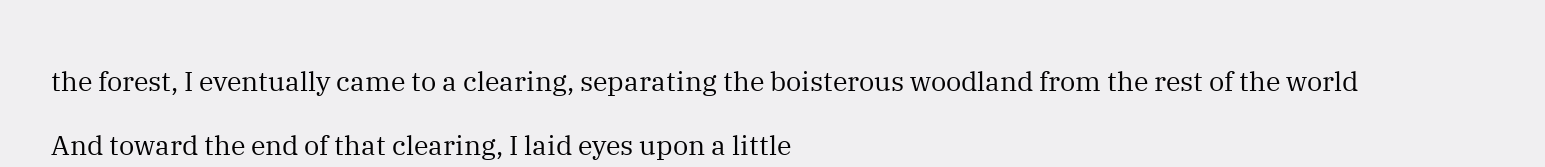the forest, I eventually came to a clearing, separating the boisterous woodland from the rest of the world

And toward the end of that clearing, I laid eyes upon a little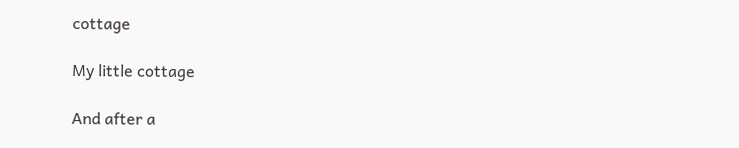cottage

My little cottage

And after a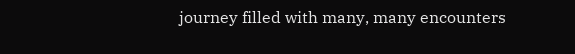journey filled with many, many encounters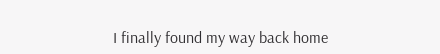I finally found my way back home